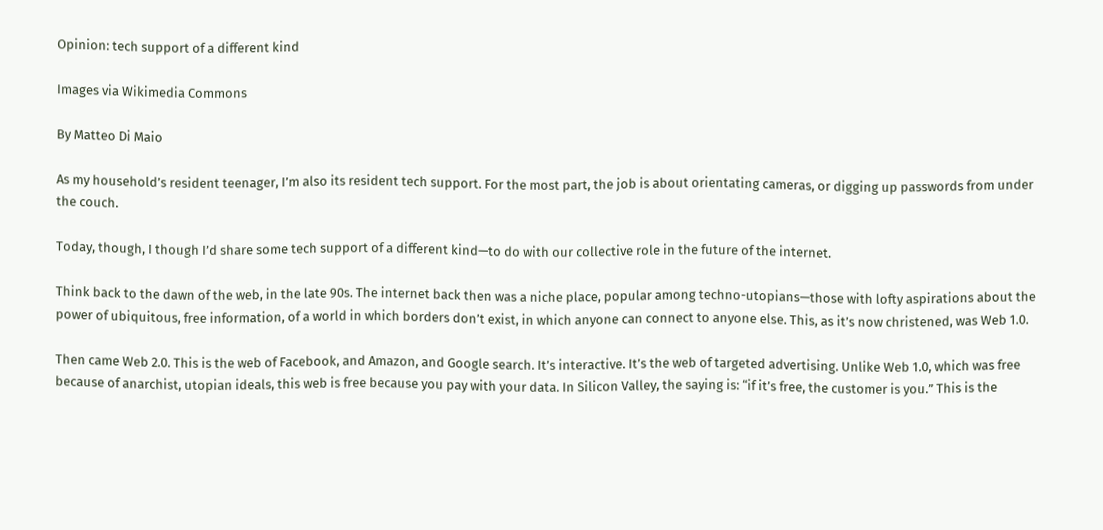Opinion: tech support of a different kind

Images via Wikimedia Commons

By Matteo Di Maio

As my household’s resident teenager, I’m also its resident tech support. For the most part, the job is about orientating cameras, or digging up passwords from under the couch.

Today, though, I though I’d share some tech support of a different kind—to do with our collective role in the future of the internet.

Think back to the dawn of the web, in the late 90s. The internet back then was a niche place, popular among techno-utopians—those with lofty aspirations about the power of ubiquitous, free information, of a world in which borders don’t exist, in which anyone can connect to anyone else. This, as it’s now christened, was Web 1.0.

Then came Web 2.0. This is the web of Facebook, and Amazon, and Google search. It’s interactive. It’s the web of targeted advertising. Unlike Web 1.0, which was free because of anarchist, utopian ideals, this web is free because you pay with your data. In Silicon Valley, the saying is: “if it’s free, the customer is you.” This is the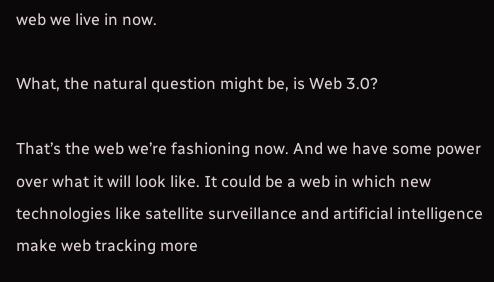web we live in now.

What, the natural question might be, is Web 3.0?

That’s the web we’re fashioning now. And we have some power over what it will look like. It could be a web in which new technologies like satellite surveillance and artificial intelligence make web tracking more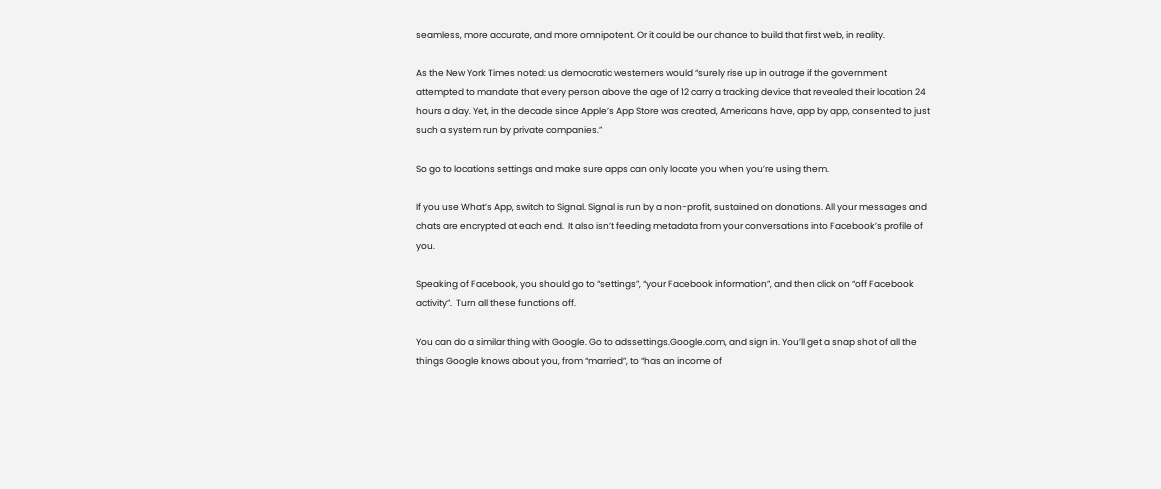seamless, more accurate, and more omnipotent. Or it could be our chance to build that first web, in reality.

As the New York Times noted: us democratic westerners would “surely rise up in outrage if the government attempted to mandate that every person above the age of 12 carry a tracking device that revealed their location 24 hours a day. Yet, in the decade since Apple’s App Store was created, Americans have, app by app, consented to just such a system run by private companies.”

So go to locations settings and make sure apps can only locate you when you’re using them.

If you use What’s App, switch to Signal. Signal is run by a non-profit, sustained on donations. All your messages and chats are encrypted at each end.  It also isn’t feeding metadata from your conversations into Facebook’s profile of you.

Speaking of Facebook, you should go to “settings”, “your Facebook information”, and then click on “off Facebook activity”.  Turn all these functions off.

You can do a similar thing with Google. Go to adssettings.Google.com, and sign in. You’ll get a snap shot of all the things Google knows about you, from “married”, to “has an income of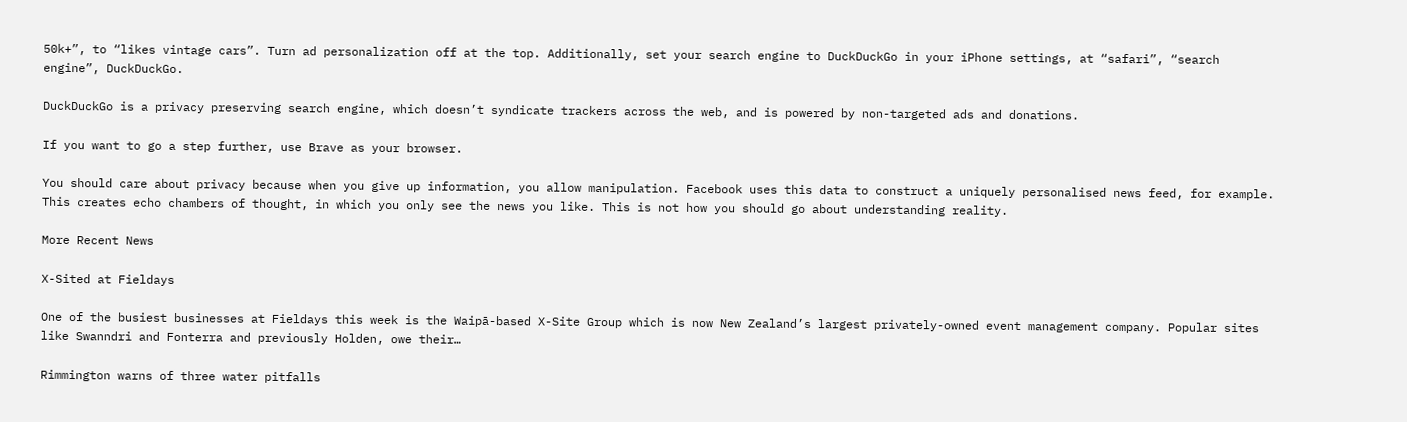50k+”, to “likes vintage cars”. Turn ad personalization off at the top. Additionally, set your search engine to DuckDuckGo in your iPhone settings, at “safari”, “search engine”, DuckDuckGo.

DuckDuckGo is a privacy preserving search engine, which doesn’t syndicate trackers across the web, and is powered by non-targeted ads and donations.

If you want to go a step further, use Brave as your browser.

You should care about privacy because when you give up information, you allow manipulation. Facebook uses this data to construct a uniquely personalised news feed, for example. This creates echo chambers of thought, in which you only see the news you like. This is not how you should go about understanding reality.

More Recent News

X-Sited at Fieldays

One of the busiest businesses at Fieldays this week is the Waipā-based X-Site Group which is now New Zealand’s largest privately-owned event management company. Popular sites like Swanndri and Fonterra and previously Holden, owe their…

Rimmington warns of three water pitfalls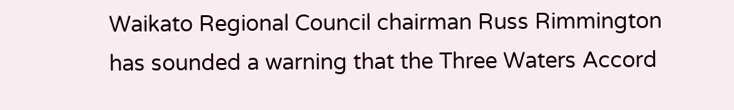Waikato Regional Council chairman Russ Rimmington has sounded a warning that the Three Waters Accord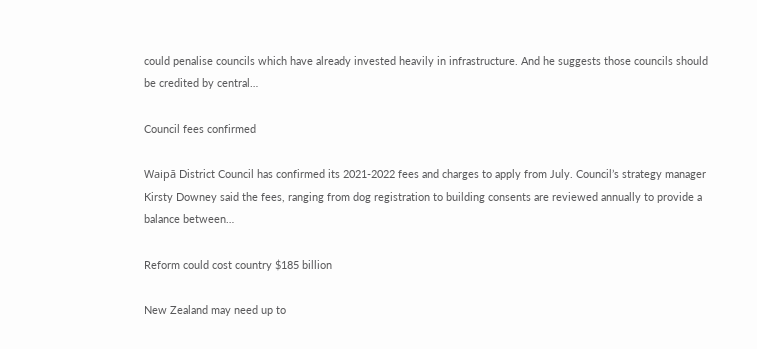could penalise councils which have already invested heavily in infrastructure. And he suggests those councils should be credited by central…

Council fees confirmed

Waipā District Council has confirmed its 2021-2022 fees and charges to apply from July. Council’s strategy manager Kirsty Downey said the fees, ranging from dog registration to building consents are reviewed annually to provide a balance between…

Reform could cost country $185 billion

New Zealand may need up to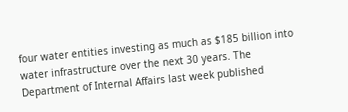four water entities investing as much as $185 billion into water infrastructure over the next 30 years. The Department of Internal Affairs last week published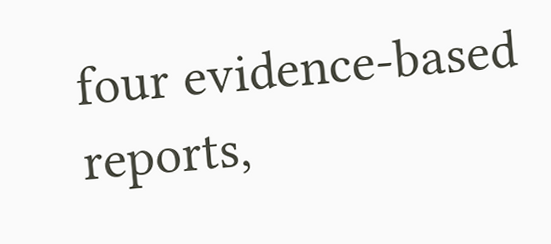four evidence-based reports,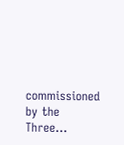commissioned by the Three…